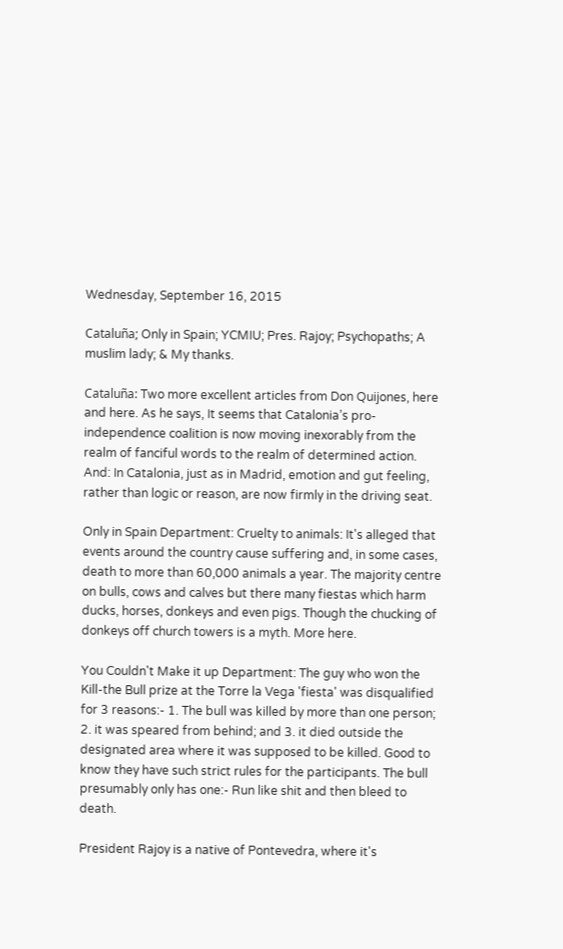Wednesday, September 16, 2015

Cataluña; Only in Spain; YCMIU; Pres. Rajoy; Psychopaths; A muslim lady; & My thanks.

Cataluña: Two more excellent articles from Don Quijones, here and here. As he says, It seems that Catalonia’s pro-independence coalition is now moving inexorably from the realm of fanciful words to the realm of determined action. And: In Catalonia, just as in Madrid, emotion and gut feeling, rather than logic or reason, are now firmly in the driving seat.

Only in Spain Department: Cruelty to animals: It's alleged that events around the country cause suffering and, in some cases, death to more than 60,000 animals a year. The majority centre on bulls, cows and calves but there many fiestas which harm ducks, horses, donkeys and even pigs. Though the chucking of donkeys off church towers is a myth. More here.

You Couldn't Make it up Department: The guy who won the Kill-the Bull prize at the Torre la Vega 'fiesta' was disqualified for 3 reasons:- 1. The bull was killed by more than one person; 2. it was speared from behind; and 3. it died outside the designated area where it was supposed to be killed. Good to know they have such strict rules for the participants. The bull presumably only has one:- Run like shit and then bleed to death.

President Rajoy is a native of Pontevedra, where it's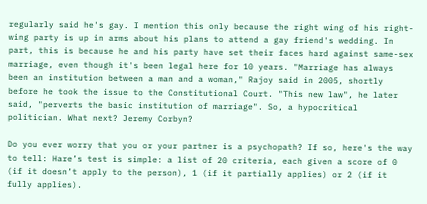regularly said he's gay. I mention this only because the right wing of his right-wing party is up in arms about his plans to attend a gay friend's wedding. In part, this is because he and his party have set their faces hard against same-sex marriage, even though it's been legal here for 10 years. "Marriage has always been an institution between a man and a woman," Rajoy said in 2005, shortly before he took the issue to the Constitutional Court. "This new law", he later said, "perverts the basic institution of marriage". So, a hypocritical politician. What next? Jeremy Corbyn?

Do you ever worry that you or your partner is a psychopath? If so, here's the way to tell: Hare’s test is simple: a list of 20 criteria, each given a score of 0 (if it doesn’t apply to the person), 1 (if it partially applies) or 2 (if it fully applies).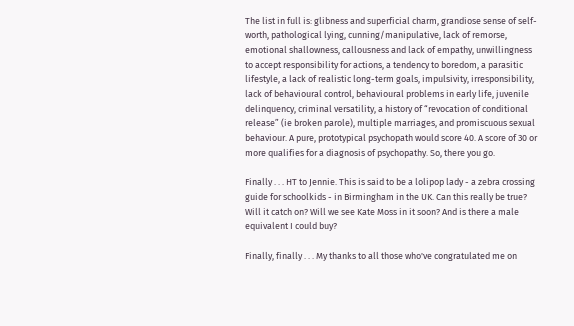The list in full is: glibness and superficial charm, grandiose sense of self-worth, pathological lying, cunning/manipulative, lack of remorse, emotional shallowness, callousness and lack of empathy, unwillingness to accept responsibility for actions, a tendency to boredom, a parasitic lifestyle, a lack of realistic long-term goals, impulsivity, irresponsibility, lack of behavioural control, behavioural problems in early life, juvenile delinquency, criminal versatility, a history of “revocation of conditional release” (ie broken parole), multiple marriages, and promiscuous sexual behaviour. A pure, prototypical psychopath would score 40. A score of 30 or more qualifies for a diagnosis of psychopathy. So, there you go.

Finally . . . HT to Jennie. This is said to be a lolipop lady - a zebra crossing guide for schoolkids - in Birmingham in the UK. Can this really be true? Will it catch on? Will we see Kate Moss in it soon? And is there a male equivalent I could buy?

Finally, finally . . . My thanks to all those who've congratulated me on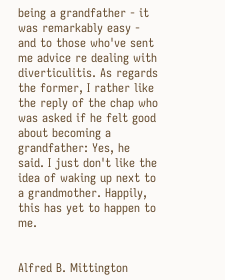being a grandfather - it was remarkably easy - and to those who've sent me advice re dealing with diverticulitis. As regards the former, I rather like the reply of the chap who was asked if he felt good about becoming a grandfather: Yes, he said. I just don't like the idea of waking up next to a grandmother. Happily, this has yet to happen to me.


Alfred B. Mittington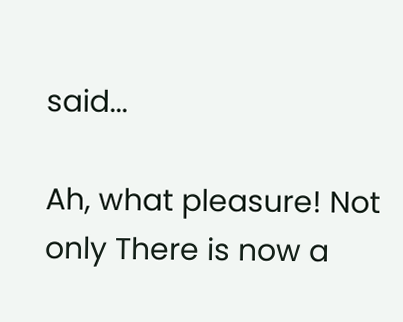said...

Ah, what pleasure! Not only There is now a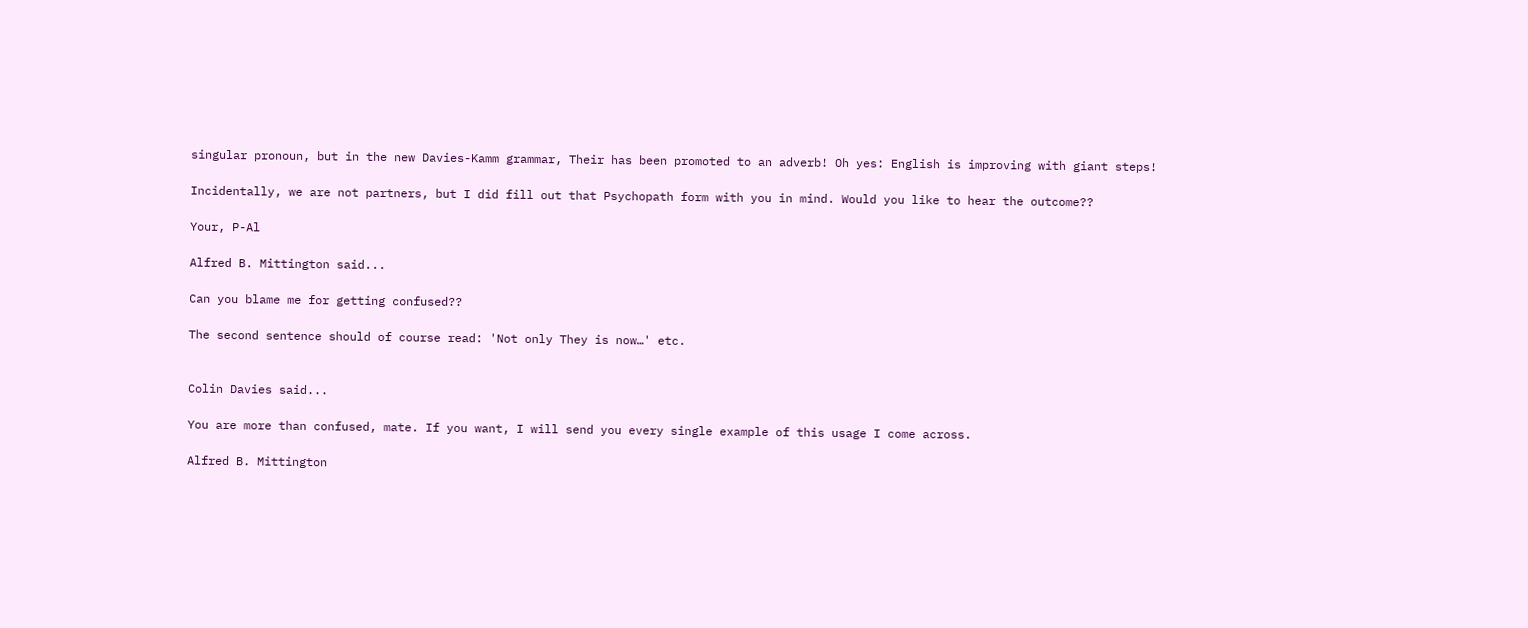singular pronoun, but in the new Davies-Kamm grammar, Their has been promoted to an adverb! Oh yes: English is improving with giant steps!

Incidentally, we are not partners, but I did fill out that Psychopath form with you in mind. Would you like to hear the outcome??

Your, P-Al

Alfred B. Mittington said...

Can you blame me for getting confused??

The second sentence should of course read: 'Not only They is now…' etc.


Colin Davies said...

You are more than confused, mate. If you want, I will send you every single example of this usage I come across.

Alfred B. Mittington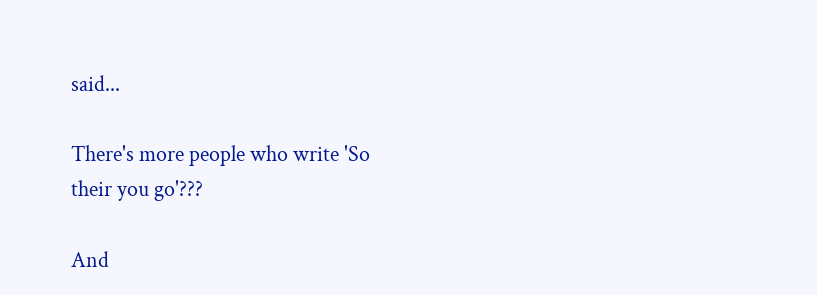said...

There's more people who write 'So their you go'???

And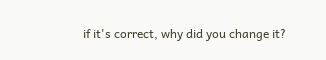if it's correct, why did you change it?